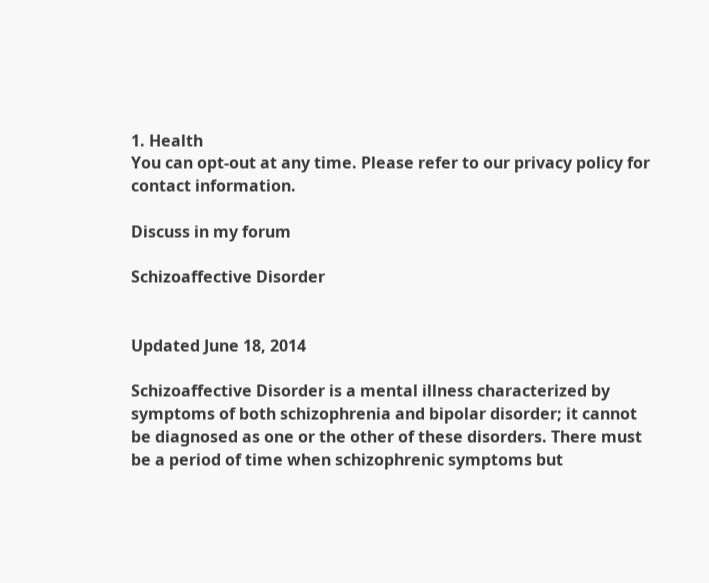1. Health
You can opt-out at any time. Please refer to our privacy policy for contact information.

Discuss in my forum

Schizoaffective Disorder


Updated June 18, 2014

Schizoaffective Disorder is a mental illness characterized by symptoms of both schizophrenia and bipolar disorder; it cannot be diagnosed as one or the other of these disorders. There must be a period of time when schizophrenic symptoms but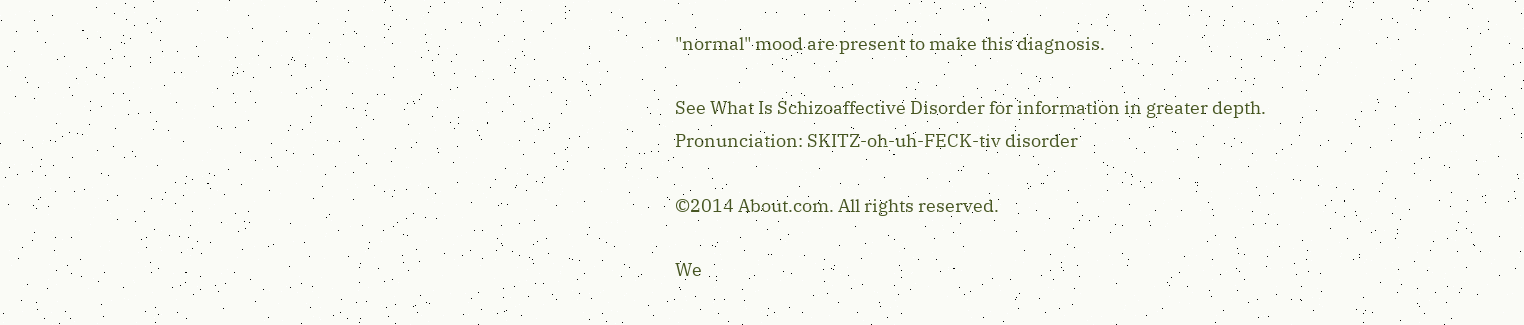"normal" mood are present to make this diagnosis.

See What Is Schizoaffective Disorder for information in greater depth.
Pronunciation: SKITZ-oh-uh-FECK-tiv disorder

©2014 About.com. All rights reserved.

We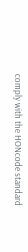comply with the HONcode standard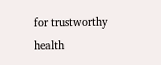for trustworthy health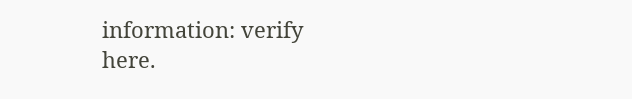information: verify here.